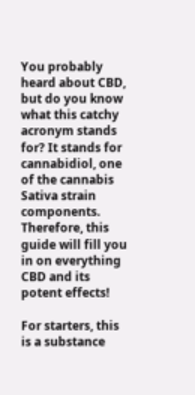You probably heard about CBD, but do you know what this catchy acronym stands for? It stands for cannabidiol, one of the cannabis Sativa strain components. Therefore, this guide will fill you in on everything CBD and its potent effects!

For starters, this is a substance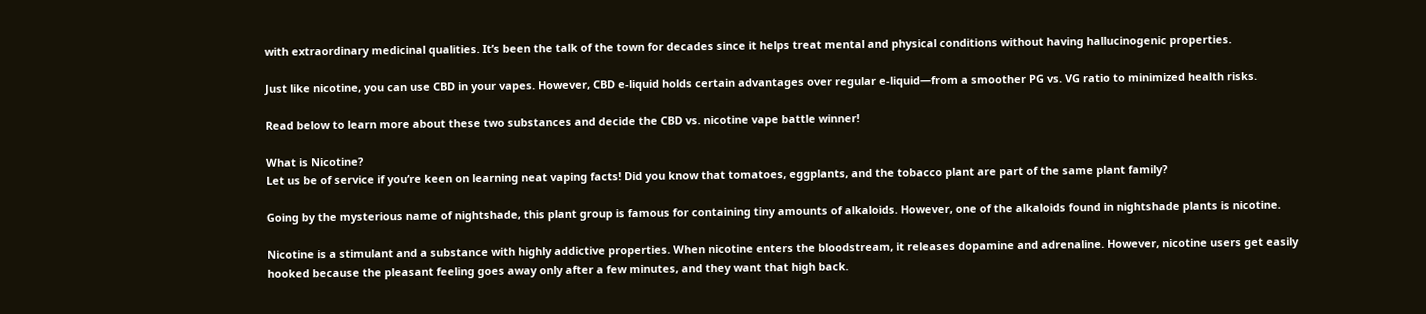with extraordinary medicinal qualities. It’s been the talk of the town for decades since it helps treat mental and physical conditions without having hallucinogenic properties.

Just like nicotine, you can use CBD in your vapes. However, CBD e-liquid holds certain advantages over regular e-liquid—from a smoother PG vs. VG ratio to minimized health risks.

Read below to learn more about these two substances and decide the CBD vs. nicotine vape battle winner!

What is Nicotine?
Let us be of service if you’re keen on learning neat vaping facts! Did you know that tomatoes, eggplants, and the tobacco plant are part of the same plant family?

Going by the mysterious name of nightshade, this plant group is famous for containing tiny amounts of alkaloids. However, one of the alkaloids found in nightshade plants is nicotine.

Nicotine is a stimulant and a substance with highly addictive properties. When nicotine enters the bloodstream, it releases dopamine and adrenaline. However, nicotine users get easily hooked because the pleasant feeling goes away only after a few minutes, and they want that high back.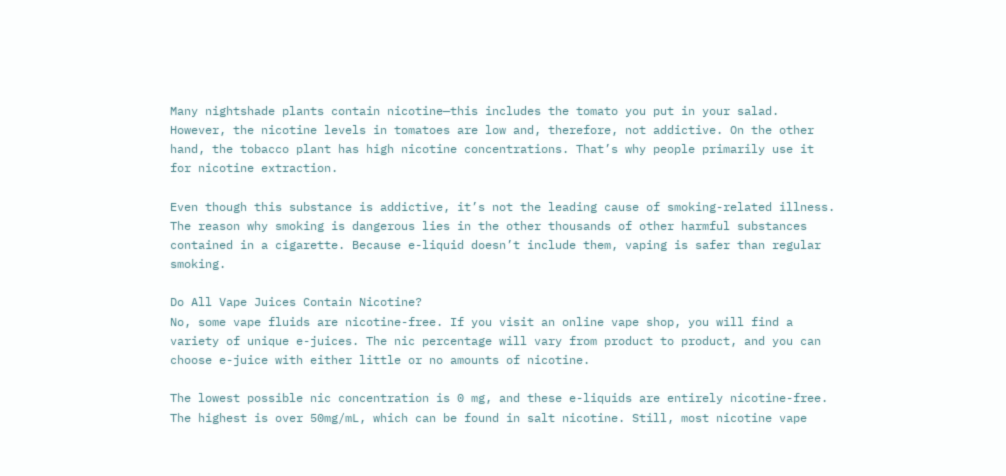Many nightshade plants contain nicotine—this includes the tomato you put in your salad. However, the nicotine levels in tomatoes are low and, therefore, not addictive. On the other hand, the tobacco plant has high nicotine concentrations. That’s why people primarily use it for nicotine extraction.

Even though this substance is addictive, it’s not the leading cause of smoking-related illness. The reason why smoking is dangerous lies in the other thousands of other harmful substances contained in a cigarette. Because e-liquid doesn’t include them, vaping is safer than regular smoking.

Do All Vape Juices Contain Nicotine?
No, some vape fluids are nicotine-free. If you visit an online vape shop, you will find a variety of unique e-juices. The nic percentage will vary from product to product, and you can choose e-juice with either little or no amounts of nicotine.

The lowest possible nic concentration is 0 mg, and these e-liquids are entirely nicotine-free. The highest is over 50mg/mL, which can be found in salt nicotine. Still, most nicotine vape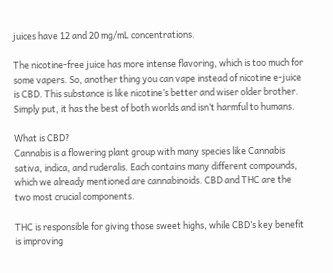juices have 12 and 20 mg/mL concentrations.

The nicotine-free juice has more intense flavoring, which is too much for some vapers. So, another thing you can vape instead of nicotine e-juice is CBD. This substance is like nicotine’s better and wiser older brother. Simply put, it has the best of both worlds and isn’t harmful to humans.

What is CBD?
Cannabis is a flowering plant group with many species like Cannabis sativa, indica, and ruderalis. Each contains many different compounds, which we already mentioned are cannabinoids. CBD and THC are the two most crucial components.

THC is responsible for giving those sweet highs, while CBD’s key benefit is improving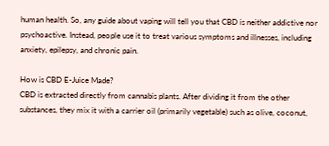human health. So, any guide about vaping will tell you that CBD is neither addictive nor psychoactive. Instead, people use it to treat various symptoms and illnesses, including anxiety, epilepsy, and chronic pain.

How is CBD E-Juice Made?
CBD is extracted directly from cannabis plants. After dividing it from the other substances, they mix it with a carrier oil (primarily vegetable) such as olive, coconut,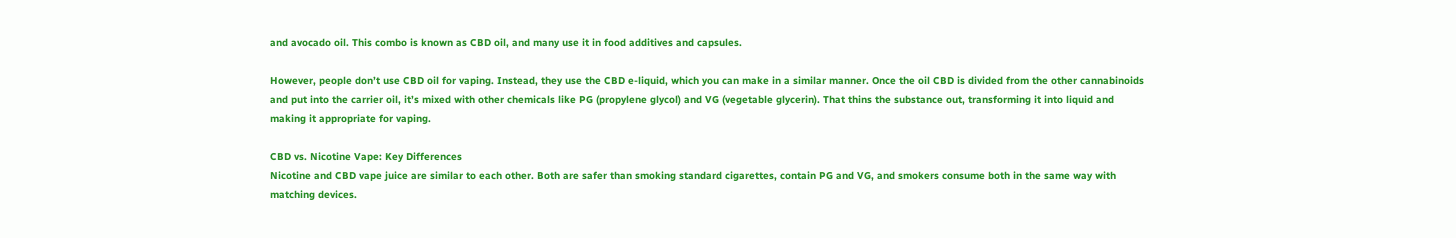and avocado oil. This combo is known as CBD oil, and many use it in food additives and capsules.

However, people don’t use CBD oil for vaping. Instead, they use the CBD e-liquid, which you can make in a similar manner. Once the oil CBD is divided from the other cannabinoids and put into the carrier oil, it’s mixed with other chemicals like PG (propylene glycol) and VG (vegetable glycerin). That thins the substance out, transforming it into liquid and making it appropriate for vaping.

CBD vs. Nicotine Vape: Key Differences
Nicotine and CBD vape juice are similar to each other. Both are safer than smoking standard cigarettes, contain PG and VG, and smokers consume both in the same way with matching devices.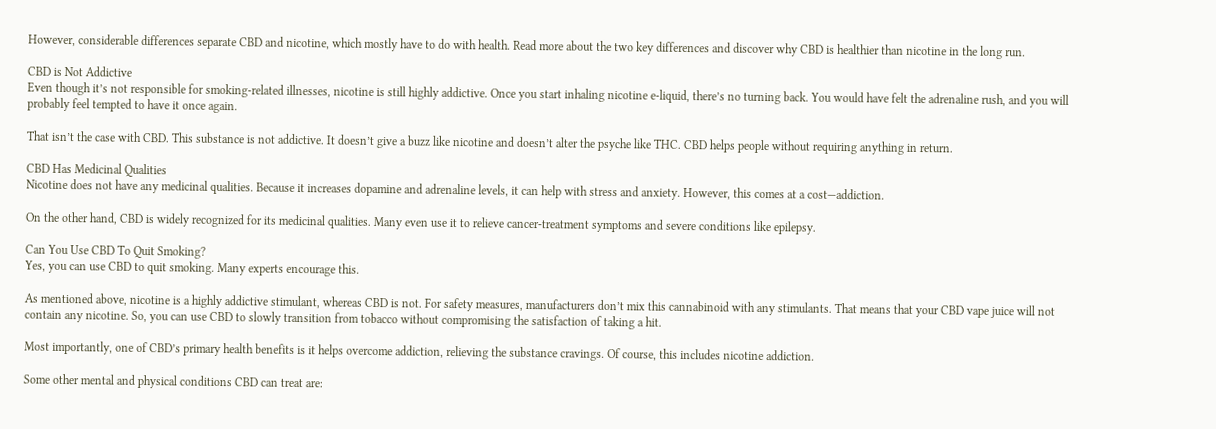However, considerable differences separate CBD and nicotine, which mostly have to do with health. Read more about the two key differences and discover why CBD is healthier than nicotine in the long run.

CBD is Not Addictive
Even though it’s not responsible for smoking-related illnesses, nicotine is still highly addictive. Once you start inhaling nicotine e-liquid, there’s no turning back. You would have felt the adrenaline rush, and you will probably feel tempted to have it once again.

That isn’t the case with CBD. This substance is not addictive. It doesn’t give a buzz like nicotine and doesn’t alter the psyche like THC. CBD helps people without requiring anything in return.

CBD Has Medicinal Qualities
Nicotine does not have any medicinal qualities. Because it increases dopamine and adrenaline levels, it can help with stress and anxiety. However, this comes at a cost—addiction.

On the other hand, CBD is widely recognized for its medicinal qualities. Many even use it to relieve cancer-treatment symptoms and severe conditions like epilepsy.

Can You Use CBD To Quit Smoking?
Yes, you can use CBD to quit smoking. Many experts encourage this.

As mentioned above, nicotine is a highly addictive stimulant, whereas CBD is not. For safety measures, manufacturers don’t mix this cannabinoid with any stimulants. That means that your CBD vape juice will not contain any nicotine. So, you can use CBD to slowly transition from tobacco without compromising the satisfaction of taking a hit.

Most importantly, one of CBD’s primary health benefits is it helps overcome addiction, relieving the substance cravings. Of course, this includes nicotine addiction.

Some other mental and physical conditions CBD can treat are: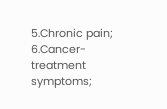5.Chronic pain;
6.Cancer-treatment symptoms;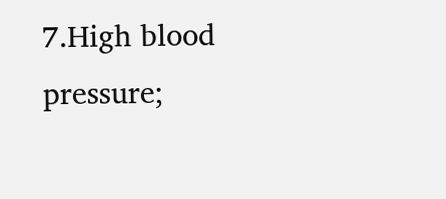7.High blood pressure;